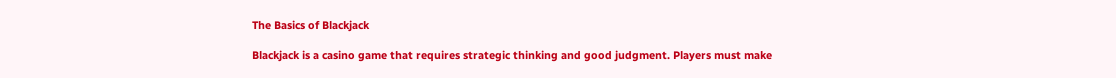The Basics of Blackjack

Blackjack is a casino game that requires strategic thinking and good judgment. Players must make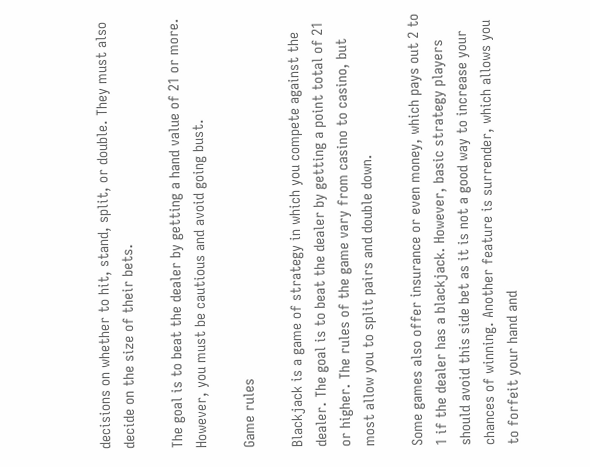decisions on whether to hit, stand, split, or double. They must also decide on the size of their bets.

The goal is to beat the dealer by getting a hand value of 21 or more. However, you must be cautious and avoid going bust.

Game rules

Blackjack is a game of strategy in which you compete against the dealer. The goal is to beat the dealer by getting a point total of 21 or higher. The rules of the game vary from casino to casino, but most allow you to split pairs and double down.

Some games also offer insurance or even money, which pays out 2 to 1 if the dealer has a blackjack. However, basic strategy players should avoid this side bet as it is not a good way to increase your chances of winning. Another feature is surrender, which allows you to forfeit your hand and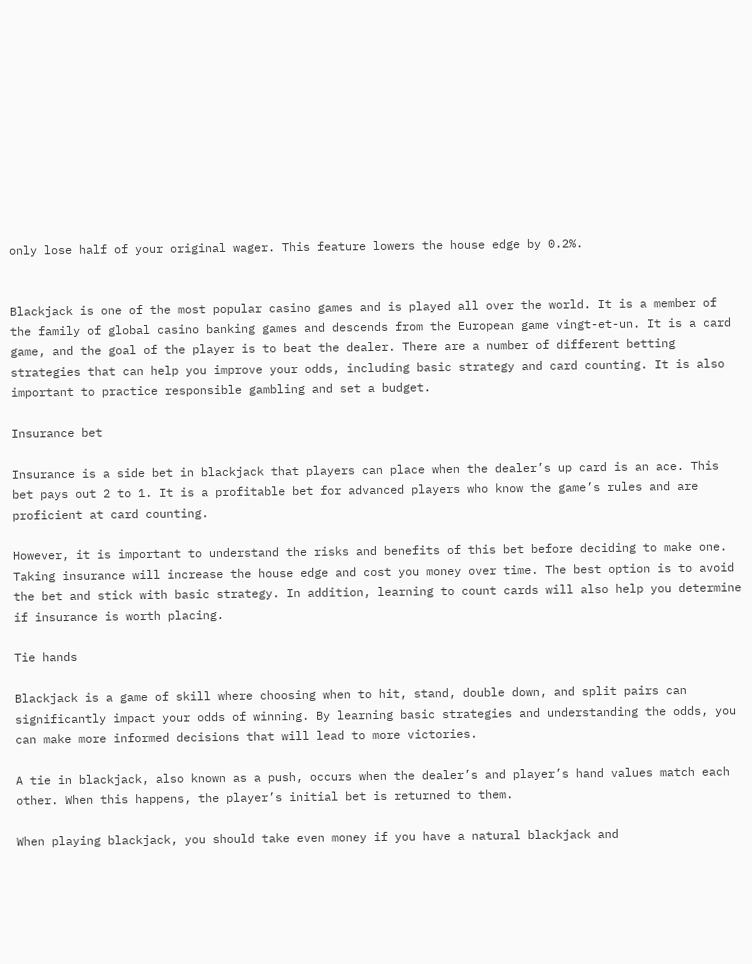only lose half of your original wager. This feature lowers the house edge by 0.2%.


Blackjack is one of the most popular casino games and is played all over the world. It is a member of the family of global casino banking games and descends from the European game vingt-et-un. It is a card game, and the goal of the player is to beat the dealer. There are a number of different betting strategies that can help you improve your odds, including basic strategy and card counting. It is also important to practice responsible gambling and set a budget.

Insurance bet

Insurance is a side bet in blackjack that players can place when the dealer’s up card is an ace. This bet pays out 2 to 1. It is a profitable bet for advanced players who know the game’s rules and are proficient at card counting.

However, it is important to understand the risks and benefits of this bet before deciding to make one. Taking insurance will increase the house edge and cost you money over time. The best option is to avoid the bet and stick with basic strategy. In addition, learning to count cards will also help you determine if insurance is worth placing.

Tie hands

Blackjack is a game of skill where choosing when to hit, stand, double down, and split pairs can significantly impact your odds of winning. By learning basic strategies and understanding the odds, you can make more informed decisions that will lead to more victories.

A tie in blackjack, also known as a push, occurs when the dealer’s and player’s hand values match each other. When this happens, the player’s initial bet is returned to them.

When playing blackjack, you should take even money if you have a natural blackjack and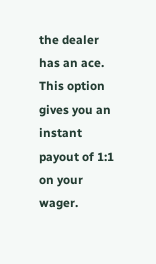the dealer has an ace. This option gives you an instant payout of 1:1 on your wager.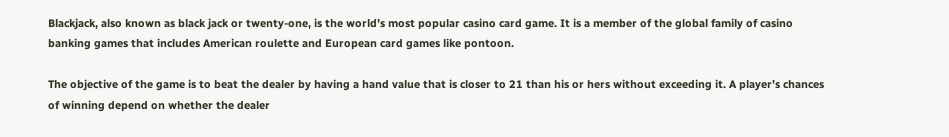Blackjack, also known as black jack or twenty-one, is the world’s most popular casino card game. It is a member of the global family of casino banking games that includes American roulette and European card games like pontoon.

The objective of the game is to beat the dealer by having a hand value that is closer to 21 than his or hers without exceeding it. A player’s chances of winning depend on whether the dealer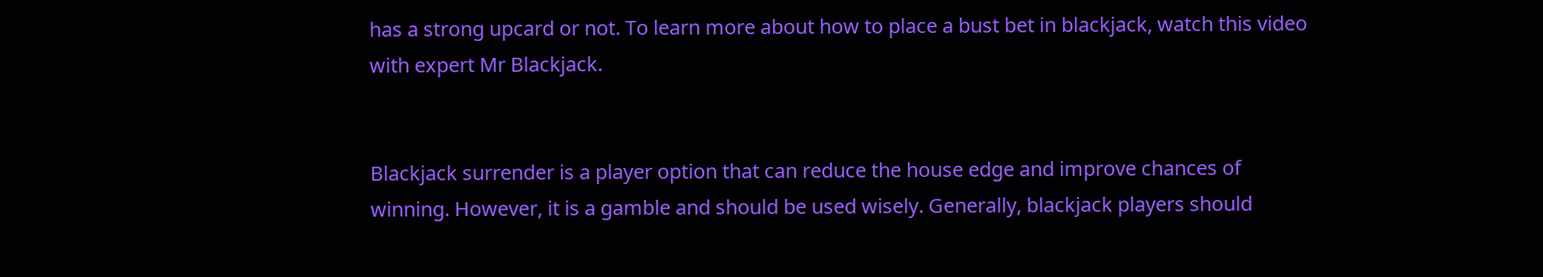has a strong upcard or not. To learn more about how to place a bust bet in blackjack, watch this video with expert Mr Blackjack.


Blackjack surrender is a player option that can reduce the house edge and improve chances of winning. However, it is a gamble and should be used wisely. Generally, blackjack players should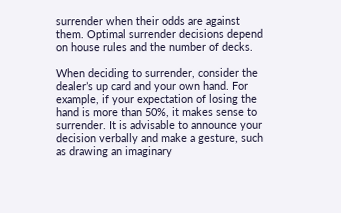surrender when their odds are against them. Optimal surrender decisions depend on house rules and the number of decks.

When deciding to surrender, consider the dealer’s up card and your own hand. For example, if your expectation of losing the hand is more than 50%, it makes sense to surrender. It is advisable to announce your decision verbally and make a gesture, such as drawing an imaginary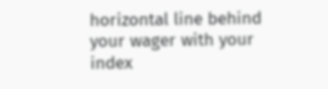horizontal line behind your wager with your index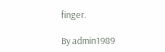finger.

By admin1989